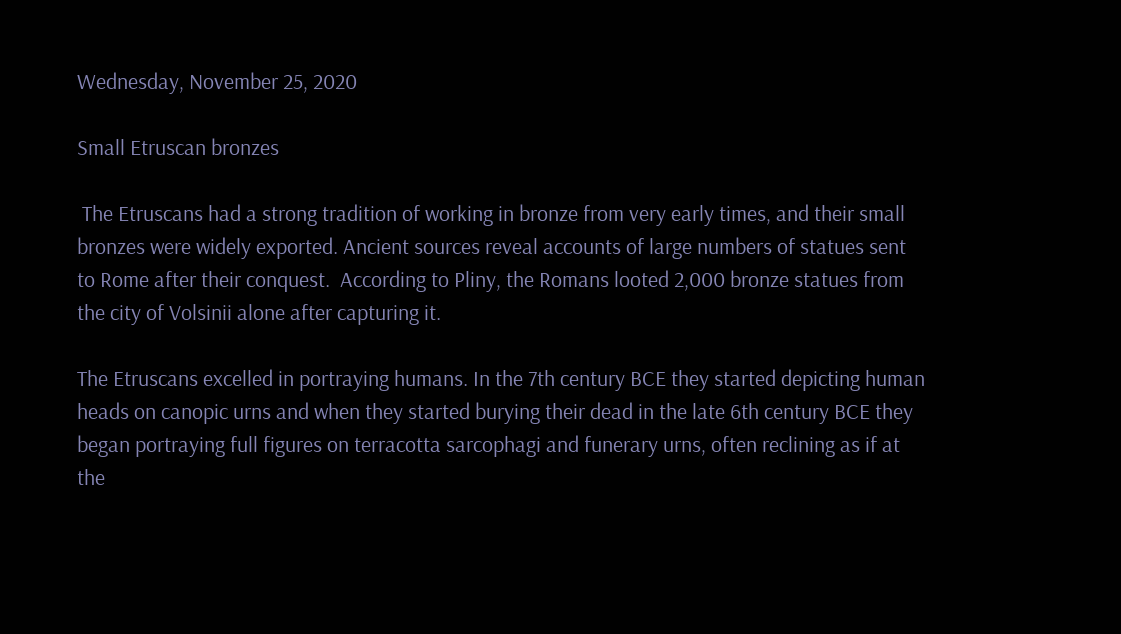Wednesday, November 25, 2020

Small Etruscan bronzes

 The Etruscans had a strong tradition of working in bronze from very early times, and their small bronzes were widely exported. Ancient sources reveal accounts of large numbers of statues sent to Rome after their conquest.  According to Pliny, the Romans looted 2,000 bronze statues from the city of Volsinii alone after capturing it.

The Etruscans excelled in portraying humans. In the 7th century BCE they started depicting human heads on canopic urns and when they started burying their dead in the late 6th century BCE they began portraying full figures on terracotta sarcophagi and funerary urns, often reclining as if at the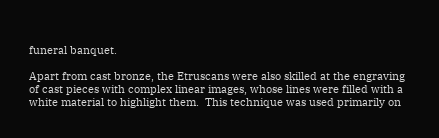funeral banquet.

Apart from cast bronze, the Etruscans were also skilled at the engraving of cast pieces with complex linear images, whose lines were filled with a white material to highlight them.  This technique was used primarily on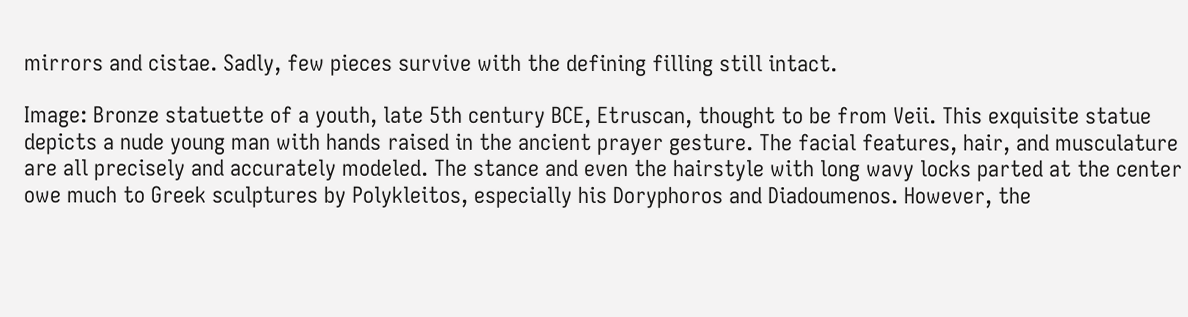mirrors and cistae. Sadly, few pieces survive with the defining filling still intact.

Image: Bronze statuette of a youth, late 5th century BCE, Etruscan, thought to be from Veii. This exquisite statue depicts a nude young man with hands raised in the ancient prayer gesture. The facial features, hair, and musculature are all precisely and accurately modeled. The stance and even the hairstyle with long wavy locks parted at the center owe much to Greek sculptures by Polykleitos, especially his Doryphoros and Diadoumenos. However, the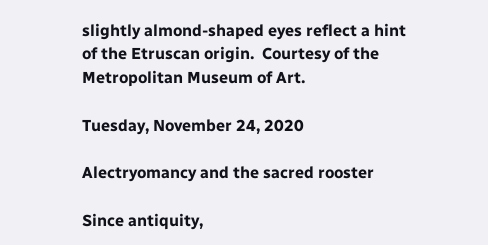slightly almond-shaped eyes reflect a hint of the Etruscan origin.  Courtesy of the Metropolitan Museum of Art.

Tuesday, November 24, 2020

Alectryomancy and the sacred rooster

Since antiquity,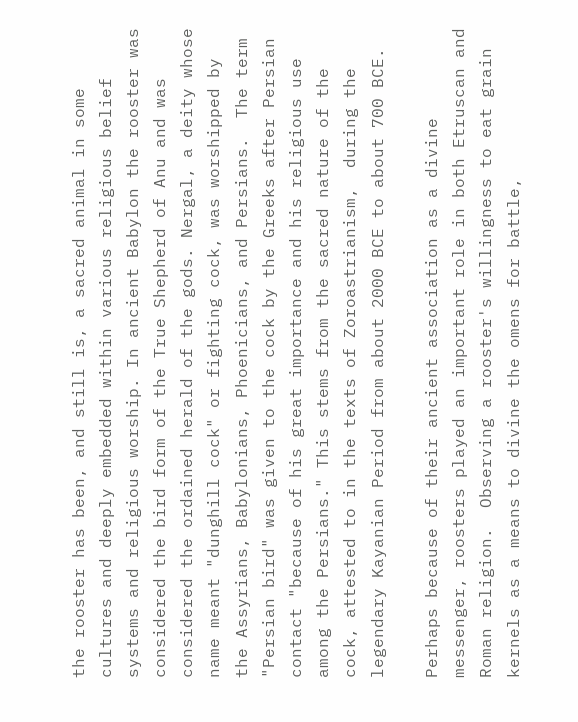the rooster has been, and still is, a sacred animal in some cultures and deeply embedded within various religious belief systems and religious worship. In ancient Babylon the rooster was considered the bird form of the True Shepherd of Anu and was considered the ordained herald of the gods. Nergal, a deity whose name meant "dunghill cock" or fighting cock, was worshipped by the Assyrians, Babylonians, Phoenicians, and Persians.  The term "Persian bird" was given to the cock by the Greeks after Persian contact "because of his great importance and his religious use among the Persians." This stems from the sacred nature of the cock, attested to in the texts of Zoroastrianism,  during the legendary Kayanian Period from about 2000 BCE to about 700 BCE.

Perhaps because of their ancient association as a divine messenger, roosters played an important role in both Etruscan and Roman religion.  Observing a rooster's willingness to eat grain kernels as a means to divine the omens for battle,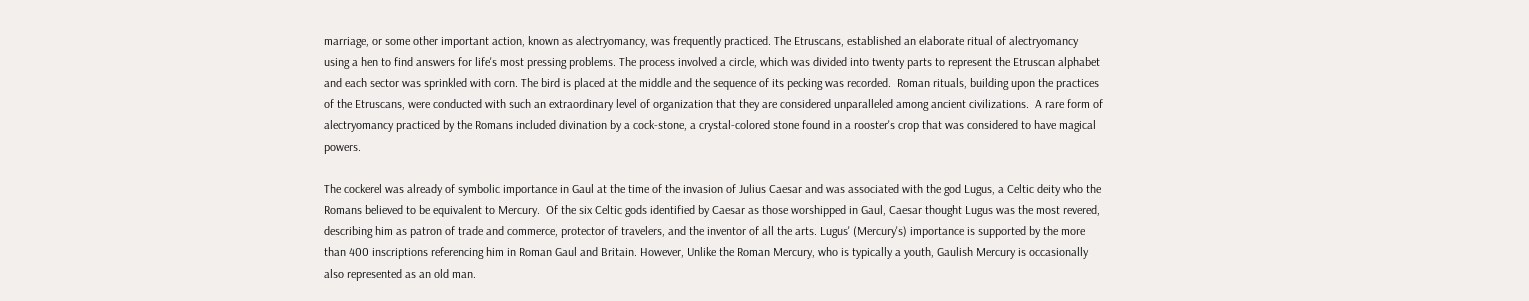marriage, or some other important action, known as alectryomancy, was frequently practiced. The Etruscans, established an elaborate ritual of alectryomancy using a hen to find answers for life's most pressing problems. The process involved a circle, which was divided into twenty parts to represent the Etruscan alphabet and each sector was sprinkled with corn. The bird is placed at the middle and the sequence of its pecking was recorded.  Roman rituals, building upon the practices of the Etruscans, were conducted with such an extraordinary level of organization that they are considered unparalleled among ancient civilizations.  A rare form of alectryomancy practiced by the Romans included divination by a cock-stone, a crystal-colored stone found in a rooster's crop that was considered to have magical powers.

The cockerel was already of symbolic importance in Gaul at the time of the invasion of Julius Caesar and was associated with the god Lugus, a Celtic deity who the Romans believed to be equivalent to Mercury.  Of the six Celtic gods identified by Caesar as those worshipped in Gaul, Caesar thought Lugus was the most revered, describing him as patron of trade and commerce, protector of travelers, and the inventor of all the arts. Lugus' (Mercury's) importance is supported by the more than 400 inscriptions referencing him in Roman Gaul and Britain. However, Unlike the Roman Mercury, who is typically a youth, Gaulish Mercury is occasionally also represented as an old man.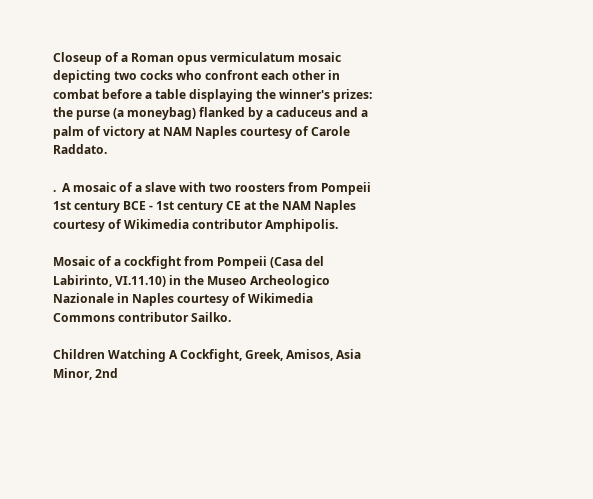Closeup of a Roman opus vermiculatum mosaic depicting two cocks who confront each other in combat before a table displaying the winner's prizes: the purse (a moneybag) flanked by a caduceus and a palm of victory at NAM Naples courtesy of Carole Raddato.

.  A mosaic of a slave with two roosters from Pompeii 1st century BCE - 1st century CE at the NAM Naples courtesy of Wikimedia contributor Amphipolis.

Mosaic of a cockfight from Pompeii (Casa del Labirinto, VI.11.10) in the Museo Archeologico Nazionale in Naples courtesy of Wikimedia Commons contributor Sailko.

Children Watching A Cockfight, Greek, Amisos, Asia Minor, 2nd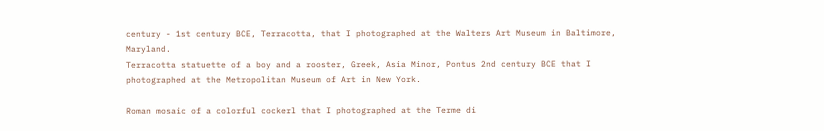century - 1st century BCE, Terracotta, that I photographed at the Walters Art Museum in Baltimore, Maryland.
Terracotta statuette of a boy and a rooster, Greek, Asia Minor, Pontus 2nd century BCE that I photographed at the Metropolitan Museum of Art in New York.

Roman mosaic of a colorful cockerl that I photographed at the Terme di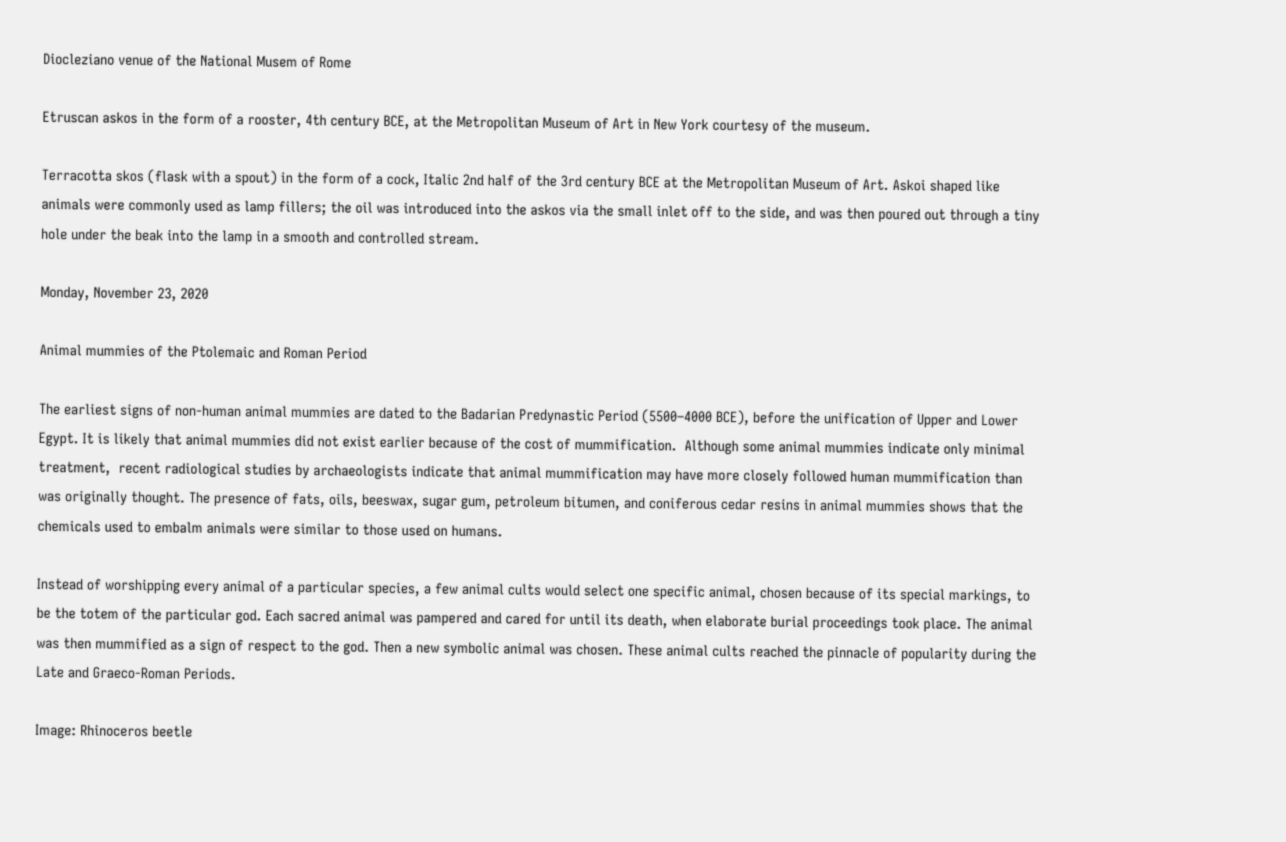Diocleziano venue of the National Musem of Rome

Etruscan askos in the form of a rooster, 4th century BCE, at the Metropolitan Museum of Art in New York courtesy of the museum.

Terracotta skos (flask with a spout) in the form of a cock, Italic 2nd half of the 3rd century BCE at the Metropolitan Museum of Art. Askoi shaped like animals were commonly used as lamp fillers; the oil was introduced into the askos via the small inlet off to the side, and was then poured out through a tiny hole under the beak into the lamp in a smooth and controlled stream.

Monday, November 23, 2020

Animal mummies of the Ptolemaic and Roman Period

The earliest signs of non-human animal mummies are dated to the Badarian Predynastic Period (5500–4000 BCE), before the unification of Upper and Lower Egypt. It is likely that animal mummies did not exist earlier because of the cost of mummification.  Although some animal mummies indicate only minimal treatment,  recent radiological studies by archaeologists indicate that animal mummification may have more closely followed human mummification than was originally thought. The presence of fats, oils, beeswax, sugar gum, petroleum bitumen, and coniferous cedar resins in animal mummies shows that the chemicals used to embalm animals were similar to those used on humans.

Instead of worshipping every animal of a particular species, a few animal cults would select one specific animal, chosen because of its special markings, to be the totem of the particular god. Each sacred animal was pampered and cared for until its death, when elaborate burial proceedings took place. The animal was then mummified as a sign of respect to the god. Then a new symbolic animal was chosen. These animal cults reached the pinnacle of popularity during the Late and Graeco-Roman Periods.

Image: Rhinoceros beetle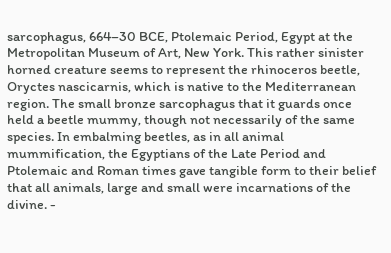sarcophagus, 664–30 BCE, Ptolemaic Period, Egypt at the Metropolitan Museum of Art, New York. This rather sinister horned creature seems to represent the rhinoceros beetle, Oryctes nascicarnis, which is native to the Mediterranean region. The small bronze sarcophagus that it guards once held a beetle mummy, though not necessarily of the same species. In embalming beetles, as in all animal mummification, the Egyptians of the Late Period and Ptolemaic and Roman times gave tangible form to their belief that all animals, large and small were incarnations of the divine. -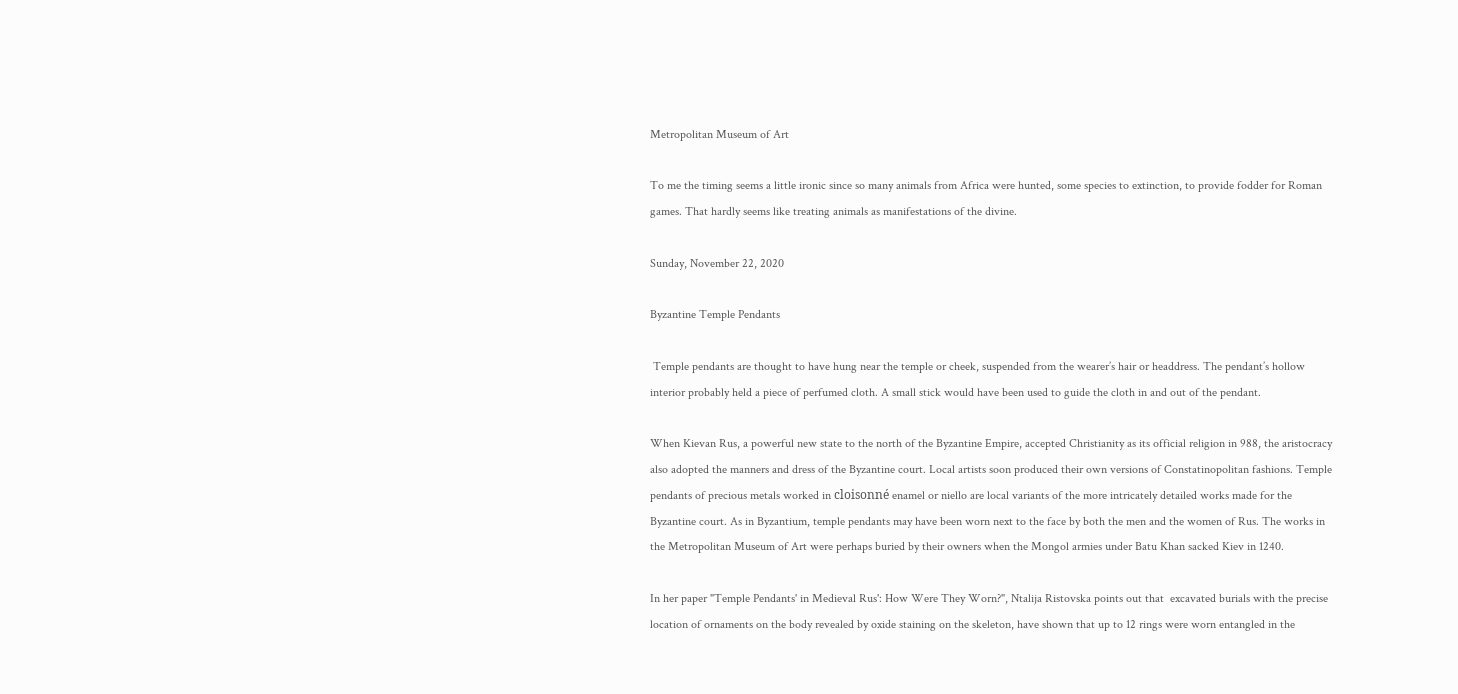Metropolitan Museum of Art

To me the timing seems a little ironic since so many animals from Africa were hunted, some species to extinction, to provide fodder for Roman games. That hardly seems like treating animals as manifestations of the divine.

Sunday, November 22, 2020

Byzantine Temple Pendants

 Temple pendants are thought to have hung near the temple or cheek, suspended from the wearer’s hair or headdress. The pendant’s hollow interior probably held a piece of perfumed cloth. A small stick would have been used to guide the cloth in and out of the pendant.

When Kievan Rus, a powerful new state to the north of the Byzantine Empire, accepted Christianity as its official religion in 988, the aristocracy also adopted the manners and dress of the Byzantine court. Local artists soon produced their own versions of Constatinopolitan fashions. Temple pendants of precious metals worked in cloisonné enamel or niello are local variants of the more intricately detailed works made for the Byzantine court. As in Byzantium, temple pendants may have been worn next to the face by both the men and the women of Rus. The works in the Metropolitan Museum of Art were perhaps buried by their owners when the Mongol armies under Batu Khan sacked Kiev in 1240.

In her paper "Temple Pendants' in Medieval Rus': How Were They Worn?", Ntalija Ristovska points out that  excavated burials with the precise location of ornaments on the body revealed by oxide staining on the skeleton, have shown that up to 12 rings were worn entangled in the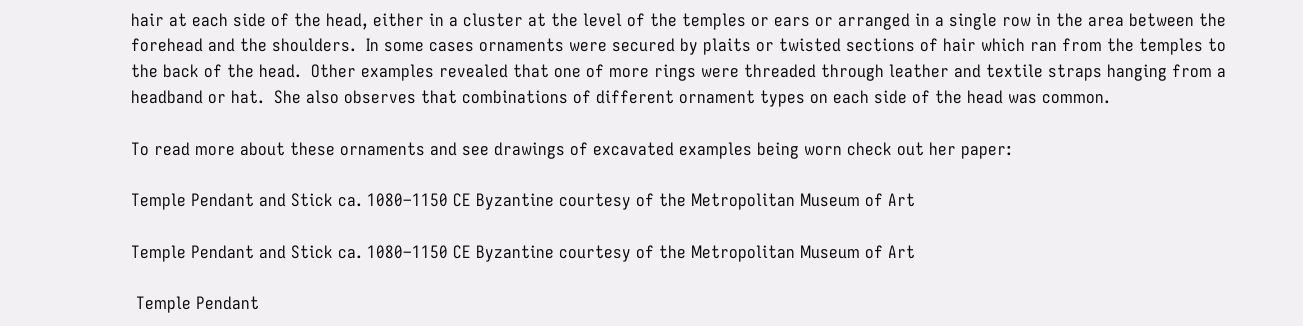hair at each side of the head, either in a cluster at the level of the temples or ears or arranged in a single row in the area between the forehead and the shoulders.  In some cases ornaments were secured by plaits or twisted sections of hair which ran from the temples to the back of the head.  Other examples revealed that one of more rings were threaded through leather and textile straps hanging from a headband or hat.  She also observes that combinations of different ornament types on each side of the head was common.

To read more about these ornaments and see drawings of excavated examples being worn check out her paper:

Temple Pendant and Stick ca. 1080–1150 CE Byzantine courtesy of the Metropolitan Museum of Art

Temple Pendant and Stick ca. 1080–1150 CE Byzantine courtesy of the Metropolitan Museum of Art

 Temple Pendant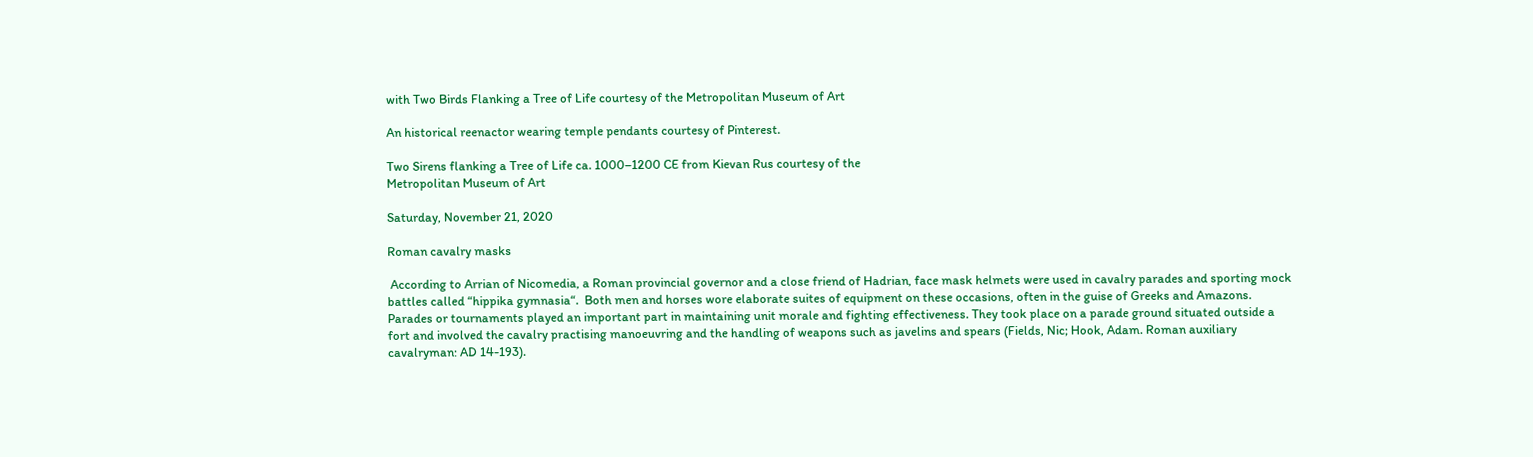with Two Birds Flanking a Tree of Life courtesy of the Metropolitan Museum of Art

An historical reenactor wearing temple pendants courtesy of Pinterest.

Two Sirens flanking a Tree of Life ca. 1000–1200 CE from Kievan Rus courtesy of the
Metropolitan Museum of Art

Saturday, November 21, 2020

Roman cavalry masks

 According to Arrian of Nicomedia, a Roman provincial governor and a close friend of Hadrian, face mask helmets were used in cavalry parades and sporting mock battles called “hippika gymnasia“.  Both men and horses wore elaborate suites of equipment on these occasions, often in the guise of Greeks and Amazons. Parades or tournaments played an important part in maintaining unit morale and fighting effectiveness. They took place on a parade ground situated outside a fort and involved the cavalry practising manoeuvring and the handling of weapons such as javelins and spears (Fields, Nic; Hook, Adam. Roman auxiliary cavalryman: AD 14-193).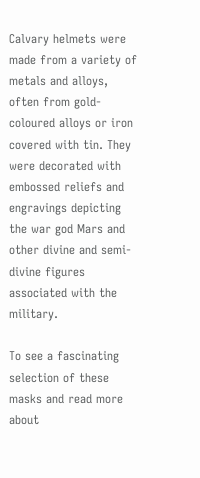Calvary helmets were made from a variety of metals and alloys, often from gold-coloured alloys or iron covered with tin. They were decorated with embossed reliefs and engravings depicting the war god Mars and other divine and semi-divine figures associated with the military.

To see a fascinating selection of these masks and read more about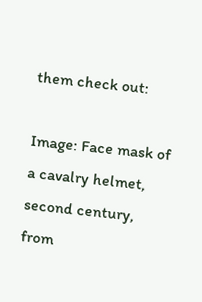them check out:

Image: Face mask of a cavalry helmet, second century, from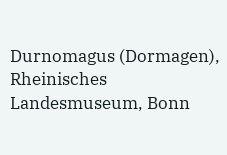Durnomagus (Dormagen), Rheinisches Landesmuseum, Bonn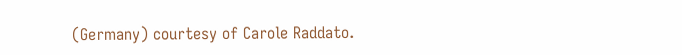(Germany) courtesy of Carole Raddato.